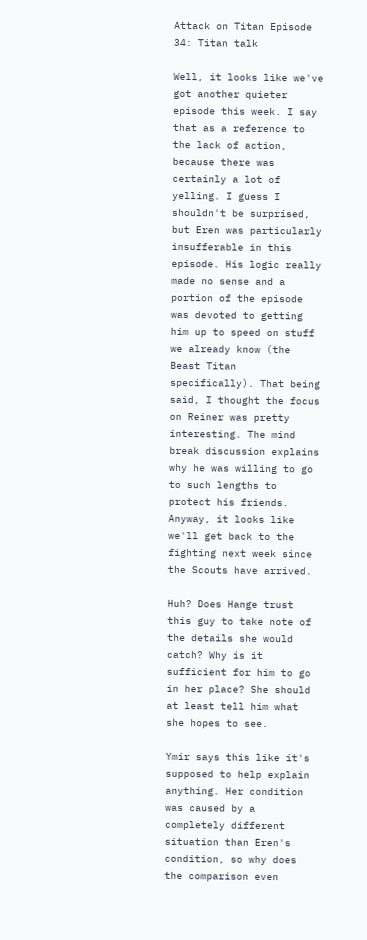Attack on Titan Episode 34: Titan talk

Well, it looks like we've got another quieter episode this week. I say that as a reference to the lack of action, because there was certainly a lot of yelling. I guess I shouldn't be surprised, but Eren was particularly insufferable in this episode. His logic really made no sense and a portion of the episode was devoted to getting him up to speed on stuff we already know (the Beast Titan specifically). That being said, I thought the focus on Reiner was pretty interesting. The mind break discussion explains why he was willing to go to such lengths to protect his friends. Anyway, it looks like we'll get back to the fighting next week since the Scouts have arrived.

Huh? Does Hange trust this guy to take note of the details she would catch? Why is it sufficient for him to go in her place? She should at least tell him what she hopes to see.

Ymir says this like it's supposed to help explain anything. Her condition was caused by a completely different situation than Eren's condition, so why does the comparison even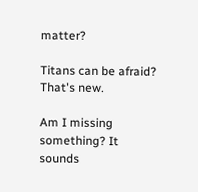matter?

Titans can be afraid? That's new.

Am I missing something? It sounds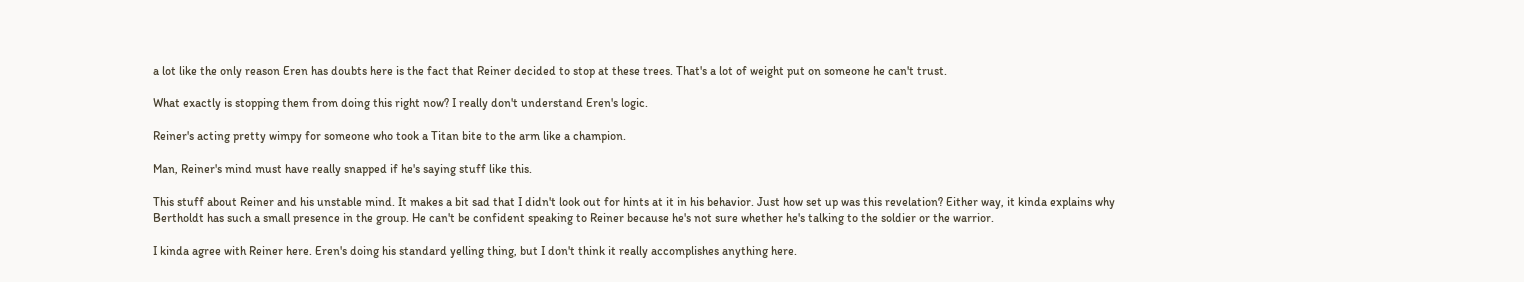a lot like the only reason Eren has doubts here is the fact that Reiner decided to stop at these trees. That's a lot of weight put on someone he can't trust.

What exactly is stopping them from doing this right now? I really don't understand Eren's logic.

Reiner's acting pretty wimpy for someone who took a Titan bite to the arm like a champion.

Man, Reiner's mind must have really snapped if he's saying stuff like this.

This stuff about Reiner and his unstable mind. It makes a bit sad that I didn't look out for hints at it in his behavior. Just how set up was this revelation? Either way, it kinda explains why Bertholdt has such a small presence in the group. He can't be confident speaking to Reiner because he's not sure whether he's talking to the soldier or the warrior.

I kinda agree with Reiner here. Eren's doing his standard yelling thing, but I don't think it really accomplishes anything here.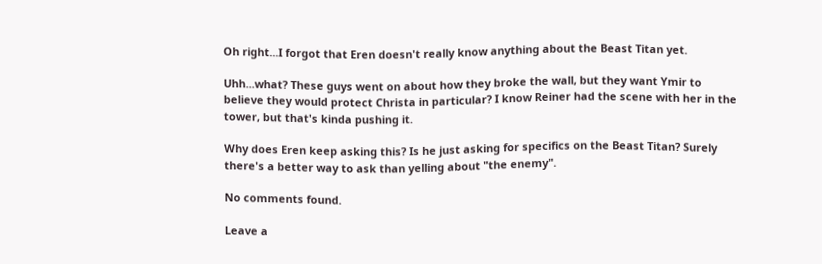Oh right...I forgot that Eren doesn't really know anything about the Beast Titan yet.

Uhh...what? These guys went on about how they broke the wall, but they want Ymir to believe they would protect Christa in particular? I know Reiner had the scene with her in the tower, but that's kinda pushing it.

Why does Eren keep asking this? Is he just asking for specifics on the Beast Titan? Surely there's a better way to ask than yelling about "the enemy".

No comments found.

Leave a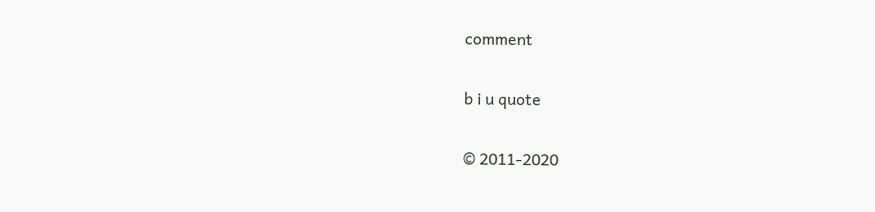comment

b i u quote

© 2011-2020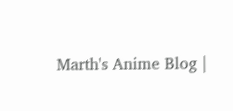Marth's Anime Blog |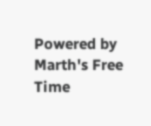Powered by Marth's Free Time